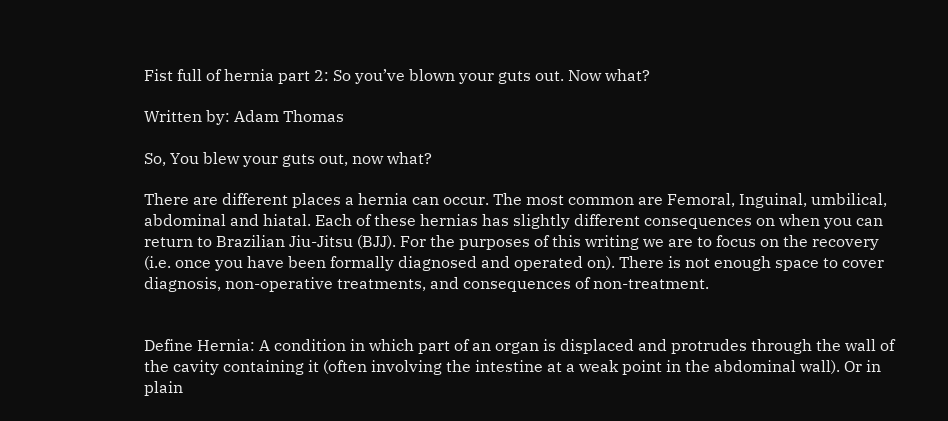Fist full of hernia part 2: So you’ve blown your guts out. Now what?

Written by: Adam Thomas

So, You blew your guts out, now what?

There are different places a hernia can occur. The most common are Femoral, Inguinal, umbilical, abdominal and hiatal. Each of these hernias has slightly different consequences on when you can return to Brazilian Jiu-Jitsu (BJJ). For the purposes of this writing we are to focus on the recovery (i.e. once you have been formally diagnosed and operated on). There is not enough space to cover diagnosis, non-operative treatments, and consequences of non-treatment.


Define Hernia: A condition in which part of an organ is displaced and protrudes through the wall of the cavity containing it (often involving the intestine at a weak point in the abdominal wall). Or in plain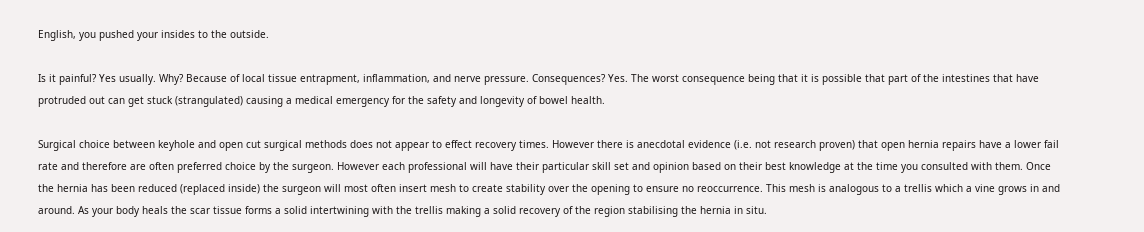English, you pushed your insides to the outside.

Is it painful? Yes usually. Why? Because of local tissue entrapment, inflammation, and nerve pressure. Consequences? Yes. The worst consequence being that it is possible that part of the intestines that have protruded out can get stuck (strangulated) causing a medical emergency for the safety and longevity of bowel health.

Surgical choice between keyhole and open cut surgical methods does not appear to effect recovery times. However there is anecdotal evidence (i.e. not research proven) that open hernia repairs have a lower fail rate and therefore are often preferred choice by the surgeon. However each professional will have their particular skill set and opinion based on their best knowledge at the time you consulted with them. Once the hernia has been reduced (replaced inside) the surgeon will most often insert mesh to create stability over the opening to ensure no reoccurrence. This mesh is analogous to a trellis which a vine grows in and around. As your body heals the scar tissue forms a solid intertwining with the trellis making a solid recovery of the region stabilising the hernia in situ.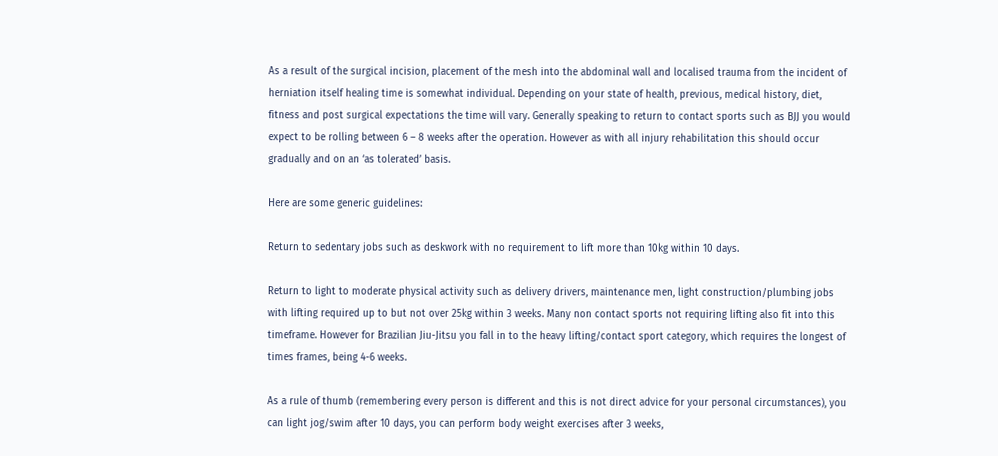As a result of the surgical incision, placement of the mesh into the abdominal wall and localised trauma from the incident of herniation itself healing time is somewhat individual. Depending on your state of health, previous, medical history, diet, fitness and post surgical expectations the time will vary. Generally speaking to return to contact sports such as BJJ you would expect to be rolling between 6 – 8 weeks after the operation. However as with all injury rehabilitation this should occur gradually and on an ‘as tolerated’ basis.

Here are some generic guidelines:

Return to sedentary jobs such as deskwork with no requirement to lift more than 10kg within 10 days.

Return to light to moderate physical activity such as delivery drivers, maintenance men, light construction/plumbing jobs with lifting required up to but not over 25kg within 3 weeks. Many non contact sports not requiring lifting also fit into this timeframe. However for Brazilian Jiu-Jitsu you fall in to the heavy lifting/contact sport category, which requires the longest of times frames, being 4-6 weeks.

As a rule of thumb (remembering every person is different and this is not direct advice for your personal circumstances), you can light jog/swim after 10 days, you can perform body weight exercises after 3 weeks,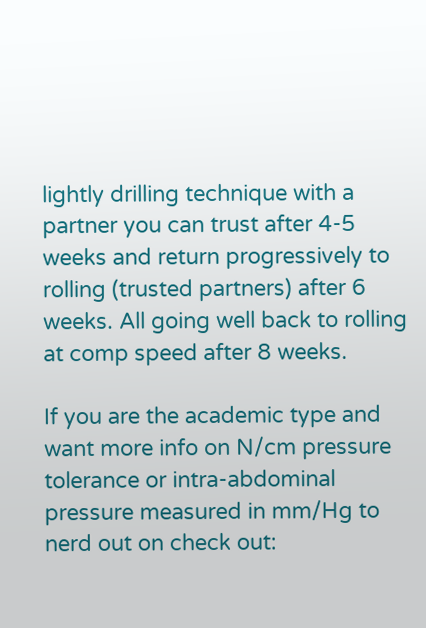lightly drilling technique with a partner you can trust after 4-5 weeks and return progressively to rolling (trusted partners) after 6 weeks. All going well back to rolling at comp speed after 8 weeks.

If you are the academic type and want more info on N/cm pressure tolerance or intra-abdominal pressure measured in mm/Hg to nerd out on check out: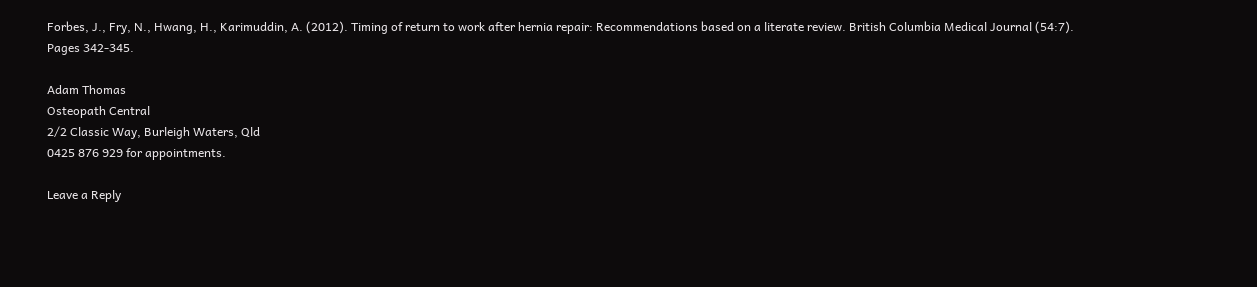Forbes, J., Fry, N., Hwang, H., Karimuddin, A. (2012). Timing of return to work after hernia repair: Recommendations based on a literate review. British Columbia Medical Journal (54:7). Pages 342-345.

Adam Thomas
Osteopath Central
2/2 Classic Way, Burleigh Waters, Qld
0425 876 929 for appointments.

Leave a Reply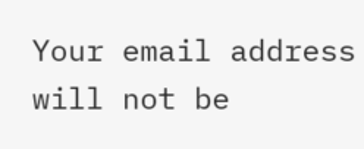Your email address will not be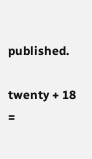published.

twenty + 18 =